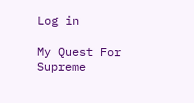Log in

My Quest For Supreme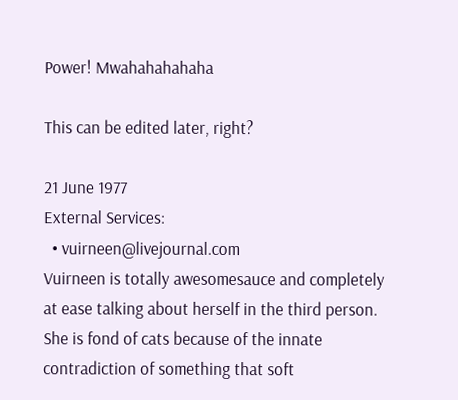Power! Mwahahahahaha

This can be edited later, right?

21 June 1977
External Services:
  • vuirneen@livejournal.com
Vuirneen is totally awesomesauce and completely at ease talking about herself in the third person. She is fond of cats because of the innate contradiction of something that soft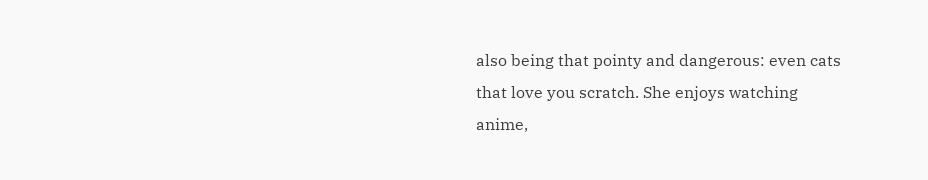also being that pointy and dangerous: even cats that love you scratch. She enjoys watching anime,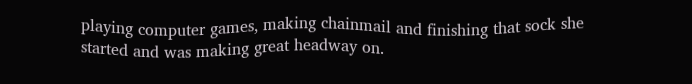playing computer games, making chainmail and finishing that sock she started and was making great headway on.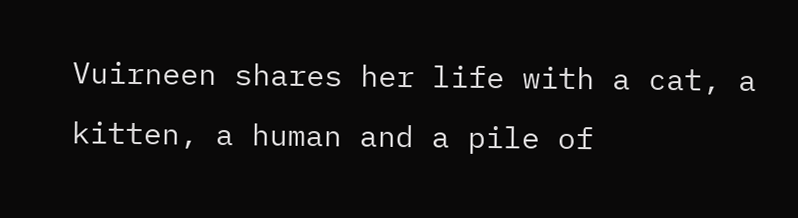Vuirneen shares her life with a cat, a kitten, a human and a pile of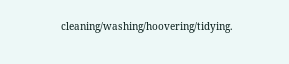cleaning/washing/hoovering/tidying.